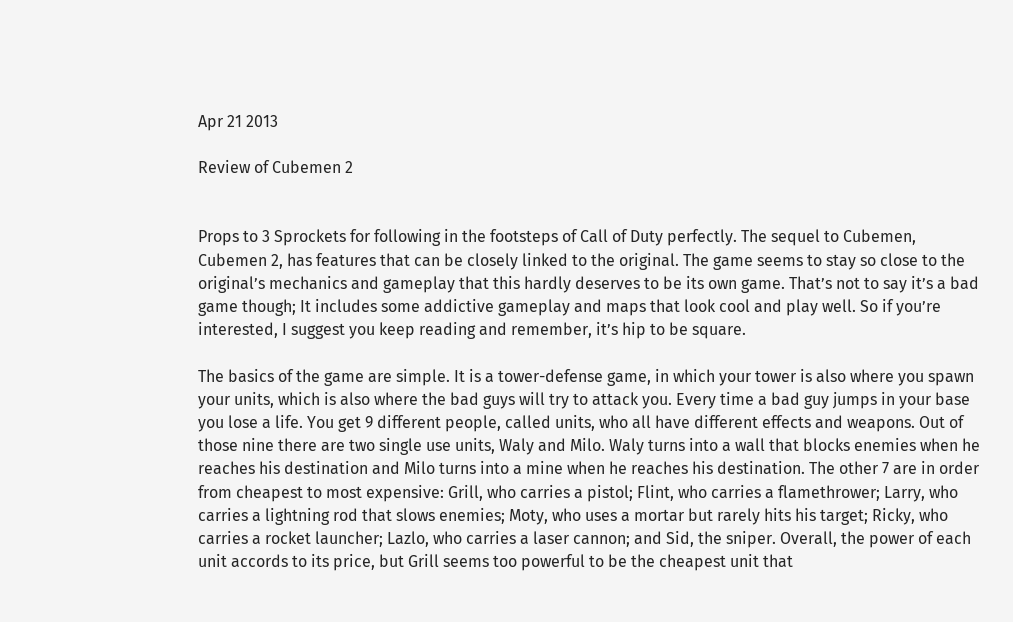Apr 21 2013

Review of Cubemen 2


Props to 3 Sprockets for following in the footsteps of Call of Duty perfectly. The sequel to Cubemen, Cubemen 2, has features that can be closely linked to the original. The game seems to stay so close to the original’s mechanics and gameplay that this hardly deserves to be its own game. That’s not to say it’s a bad game though; It includes some addictive gameplay and maps that look cool and play well. So if you’re interested, I suggest you keep reading and remember, it’s hip to be square.

The basics of the game are simple. It is a tower-defense game, in which your tower is also where you spawn your units, which is also where the bad guys will try to attack you. Every time a bad guy jumps in your base you lose a life. You get 9 different people, called units, who all have different effects and weapons. Out of those nine there are two single use units, Waly and Milo. Waly turns into a wall that blocks enemies when he reaches his destination and Milo turns into a mine when he reaches his destination. The other 7 are in order from cheapest to most expensive: Grill, who carries a pistol; Flint, who carries a flamethrower; Larry, who carries a lightning rod that slows enemies; Moty, who uses a mortar but rarely hits his target; Ricky, who carries a rocket launcher; Lazlo, who carries a laser cannon; and Sid, the sniper. Overall, the power of each unit accords to its price, but Grill seems too powerful to be the cheapest unit that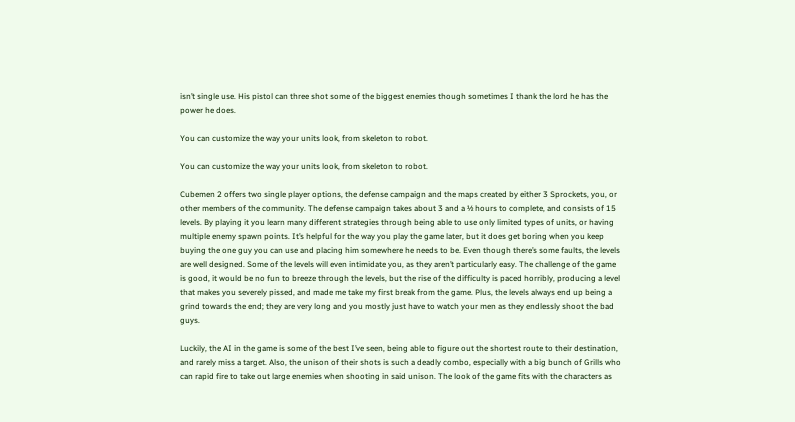isn’t single use. His pistol can three shot some of the biggest enemies though sometimes I thank the lord he has the power he does.

You can customize the way your units look, from skeleton to robot.

You can customize the way your units look, from skeleton to robot.

Cubemen 2 offers two single player options, the defense campaign and the maps created by either 3 Sprockets, you, or other members of the community. The defense campaign takes about 3 and a ½ hours to complete, and consists of 15 levels. By playing it you learn many different strategies through being able to use only limited types of units, or having multiple enemy spawn points. It’s helpful for the way you play the game later, but it does get boring when you keep buying the one guy you can use and placing him somewhere he needs to be. Even though there’s some faults, the levels are well designed. Some of the levels will even intimidate you, as they aren’t particularly easy. The challenge of the game is good, it would be no fun to breeze through the levels, but the rise of the difficulty is paced horribly, producing a level that makes you severely pissed, and made me take my first break from the game. Plus, the levels always end up being a grind towards the end; they are very long and you mostly just have to watch your men as they endlessly shoot the bad guys.

Luckily, the AI in the game is some of the best I’ve seen, being able to figure out the shortest route to their destination, and rarely miss a target. Also, the unison of their shots is such a deadly combo, especially with a big bunch of Grills who can rapid fire to take out large enemies when shooting in said unison. The look of the game fits with the characters as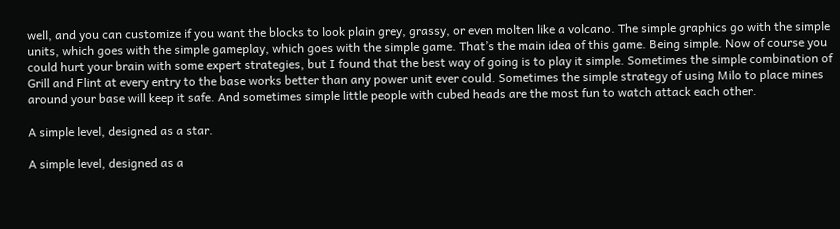well, and you can customize if you want the blocks to look plain grey, grassy, or even molten like a volcano. The simple graphics go with the simple units, which goes with the simple gameplay, which goes with the simple game. That’s the main idea of this game. Being simple. Now of course you could hurt your brain with some expert strategies, but I found that the best way of going is to play it simple. Sometimes the simple combination of Grill and Flint at every entry to the base works better than any power unit ever could. Sometimes the simple strategy of using Milo to place mines around your base will keep it safe. And sometimes simple little people with cubed heads are the most fun to watch attack each other.

A simple level, designed as a star.

A simple level, designed as a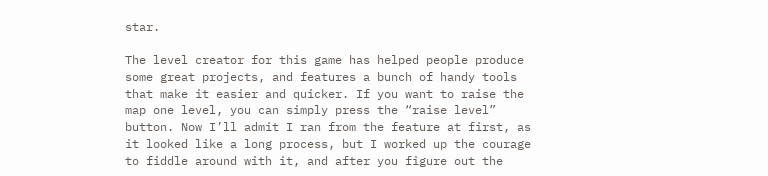star.

The level creator for this game has helped people produce some great projects, and features a bunch of handy tools that make it easier and quicker. If you want to raise the map one level, you can simply press the “raise level” button. Now I’ll admit I ran from the feature at first, as it looked like a long process, but I worked up the courage to fiddle around with it, and after you figure out the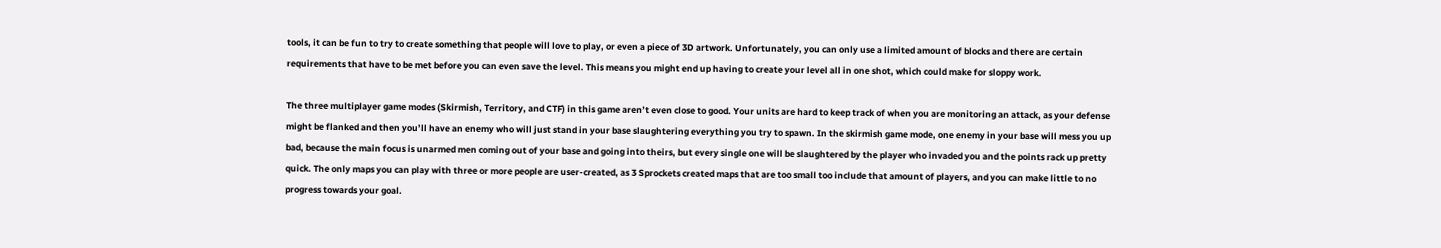tools, it can be fun to try to create something that people will love to play, or even a piece of 3D artwork. Unfortunately, you can only use a limited amount of blocks and there are certain requirements that have to be met before you can even save the level. This means you might end up having to create your level all in one shot, which could make for sloppy work.

The three multiplayer game modes (Skirmish, Territory, and CTF) in this game aren’t even close to good. Your units are hard to keep track of when you are monitoring an attack, as your defense might be flanked and then you’ll have an enemy who will just stand in your base slaughtering everything you try to spawn. In the skirmish game mode, one enemy in your base will mess you up bad, because the main focus is unarmed men coming out of your base and going into theirs, but every single one will be slaughtered by the player who invaded you and the points rack up pretty quick. The only maps you can play with three or more people are user-created, as 3 Sprockets created maps that are too small too include that amount of players, and you can make little to no progress towards your goal.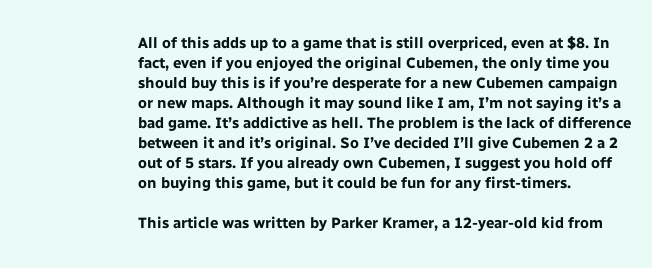All of this adds up to a game that is still overpriced, even at $8. In fact, even if you enjoyed the original Cubemen, the only time you should buy this is if you’re desperate for a new Cubemen campaign or new maps. Although it may sound like I am, I’m not saying it’s a bad game. It’s addictive as hell. The problem is the lack of difference between it and it’s original. So I’ve decided I’ll give Cubemen 2 a 2 out of 5 stars. If you already own Cubemen, I suggest you hold off on buying this game, but it could be fun for any first-timers.

This article was written by Parker Kramer, a 12-year-old kid from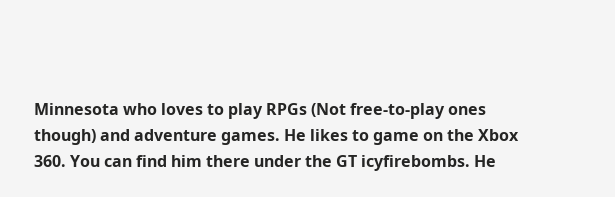Minnesota who loves to play RPGs (Not free-to-play ones though) and adventure games. He likes to game on the Xbox 360. You can find him there under the GT icyfirebombs. He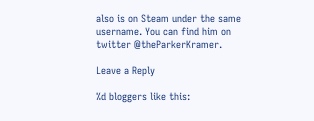also is on Steam under the same username. You can find him on twitter @theParkerKramer.

Leave a Reply

%d bloggers like this: